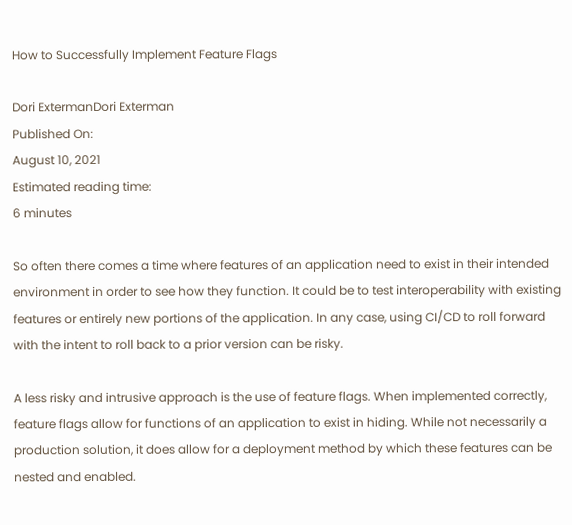How to Successfully Implement Feature Flags

Dori ExtermanDori Exterman
Published On:
August 10, 2021
Estimated reading time:
6 minutes

So often there comes a time where features of an application need to exist in their intended environment in order to see how they function. It could be to test interoperability with existing features or entirely new portions of the application. In any case, using CI/CD to roll forward with the intent to roll back to a prior version can be risky.

A less risky and intrusive approach is the use of feature flags. When implemented correctly, feature flags allow for functions of an application to exist in hiding. While not necessarily a production solution, it does allow for a deployment method by which these features can be nested and enabled.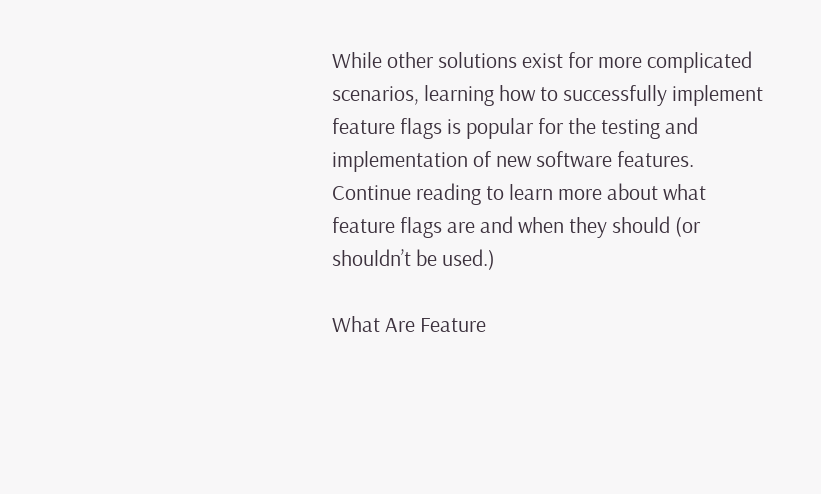While other solutions exist for more complicated scenarios, learning how to successfully implement feature flags is popular for the testing and implementation of new software features. Continue reading to learn more about what feature flags are and when they should (or shouldn’t be used.)

What Are Feature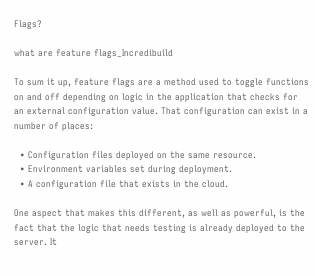Flags?

what are feature flags_Incredibuild

To sum it up, feature flags are a method used to toggle functions on and off depending on logic in the application that checks for an external configuration value. That configuration can exist in a number of places:

  • Configuration files deployed on the same resource.
  • Environment variables set during deployment.
  • A configuration file that exists in the cloud.

One aspect that makes this different, as well as powerful, is the fact that the logic that needs testing is already deployed to the server. It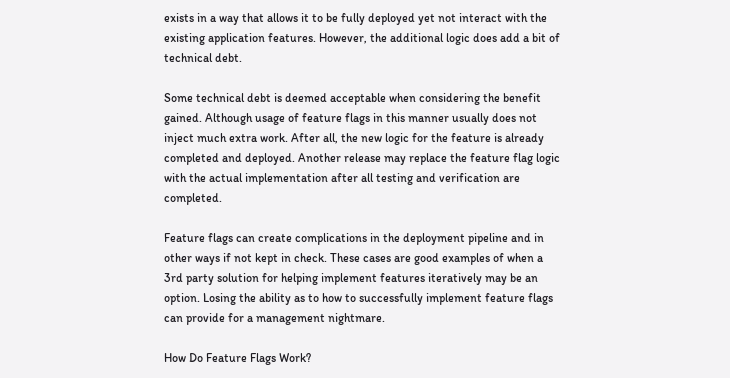exists in a way that allows it to be fully deployed yet not interact with the existing application features. However, the additional logic does add a bit of technical debt.

Some technical debt is deemed acceptable when considering the benefit gained. Although usage of feature flags in this manner usually does not inject much extra work. After all, the new logic for the feature is already completed and deployed. Another release may replace the feature flag logic with the actual implementation after all testing and verification are completed.

Feature flags can create complications in the deployment pipeline and in other ways if not kept in check. These cases are good examples of when a 3rd party solution for helping implement features iteratively may be an option. Losing the ability as to how to successfully implement feature flags can provide for a management nightmare.

How Do Feature Flags Work?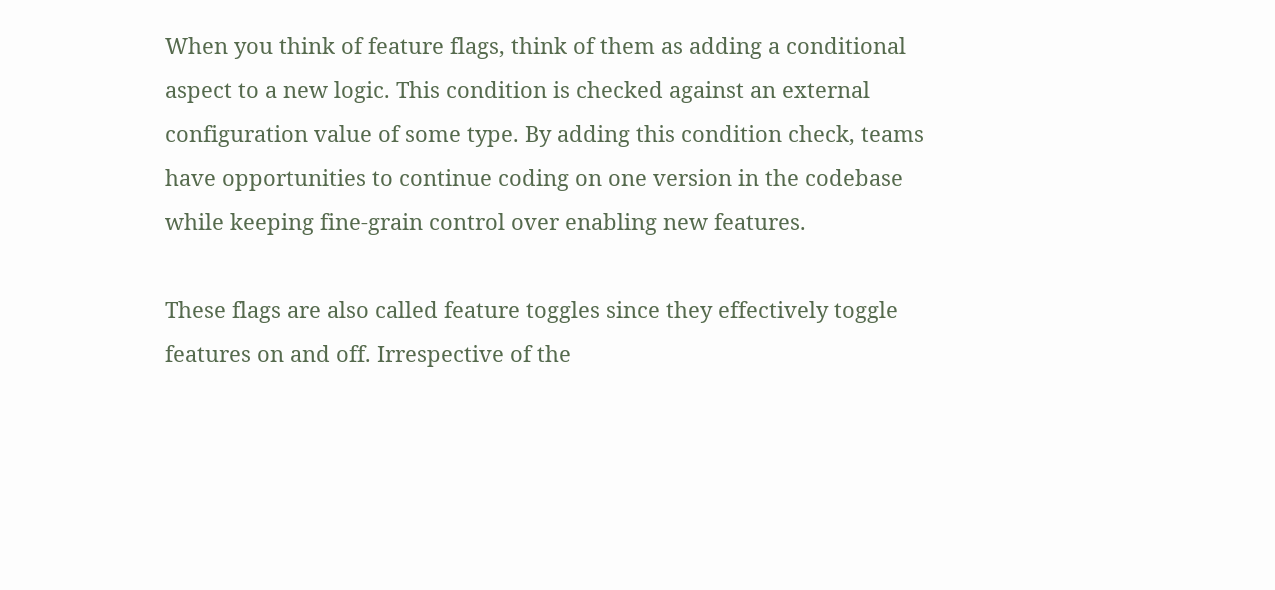When you think of feature flags, think of them as adding a conditional aspect to a new logic. This condition is checked against an external configuration value of some type. By adding this condition check, teams have opportunities to continue coding on one version in the codebase while keeping fine-grain control over enabling new features.

These flags are also called feature toggles since they effectively toggle features on and off. Irrespective of the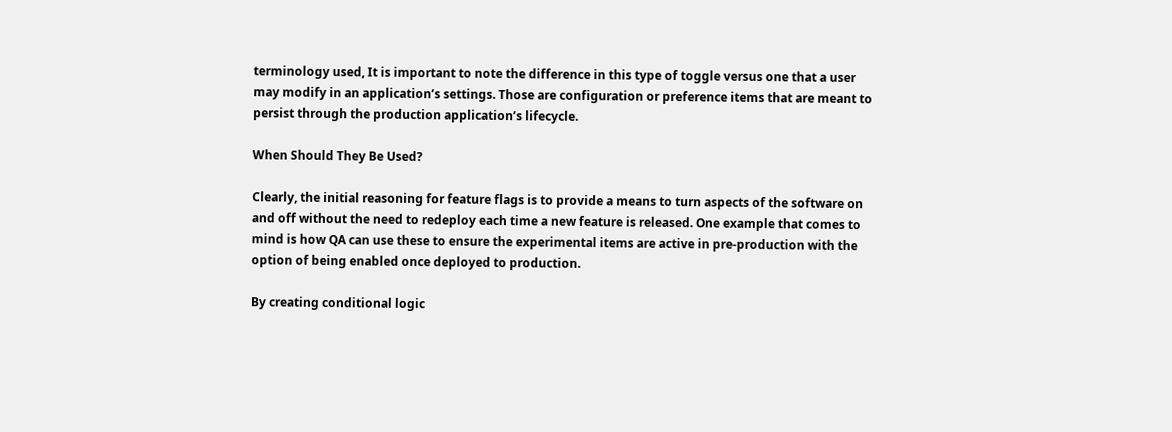terminology used, It is important to note the difference in this type of toggle versus one that a user may modify in an application’s settings. Those are configuration or preference items that are meant to persist through the production application’s lifecycle.

When Should They Be Used?

Clearly, the initial reasoning for feature flags is to provide a means to turn aspects of the software on and off without the need to redeploy each time a new feature is released. One example that comes to mind is how QA can use these to ensure the experimental items are active in pre-production with the option of being enabled once deployed to production.

By creating conditional logic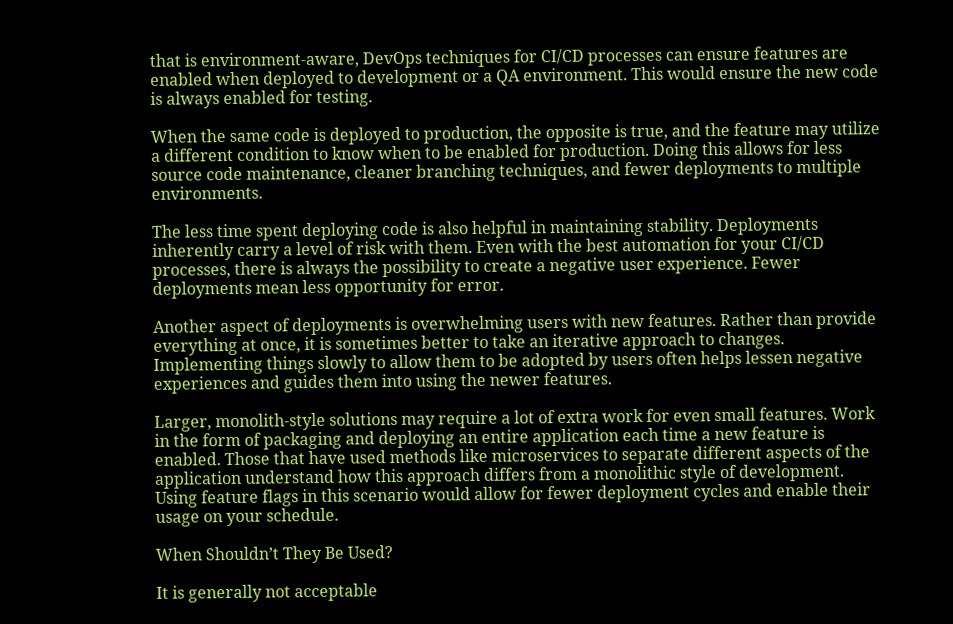that is environment-aware, DevOps techniques for CI/CD processes can ensure features are enabled when deployed to development or a QA environment. This would ensure the new code is always enabled for testing.

When the same code is deployed to production, the opposite is true, and the feature may utilize a different condition to know when to be enabled for production. Doing this allows for less source code maintenance, cleaner branching techniques, and fewer deployments to multiple environments.

The less time spent deploying code is also helpful in maintaining stability. Deployments inherently carry a level of risk with them. Even with the best automation for your CI/CD processes, there is always the possibility to create a negative user experience. Fewer deployments mean less opportunity for error.

Another aspect of deployments is overwhelming users with new features. Rather than provide everything at once, it is sometimes better to take an iterative approach to changes. Implementing things slowly to allow them to be adopted by users often helps lessen negative experiences and guides them into using the newer features.

Larger, monolith-style solutions may require a lot of extra work for even small features. Work in the form of packaging and deploying an entire application each time a new feature is enabled. Those that have used methods like microservices to separate different aspects of the application understand how this approach differs from a monolithic style of development. Using feature flags in this scenario would allow for fewer deployment cycles and enable their usage on your schedule.

When Shouldn’t They Be Used?

It is generally not acceptable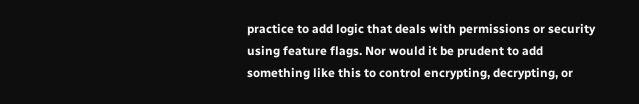practice to add logic that deals with permissions or security using feature flags. Nor would it be prudent to add something like this to control encrypting, decrypting, or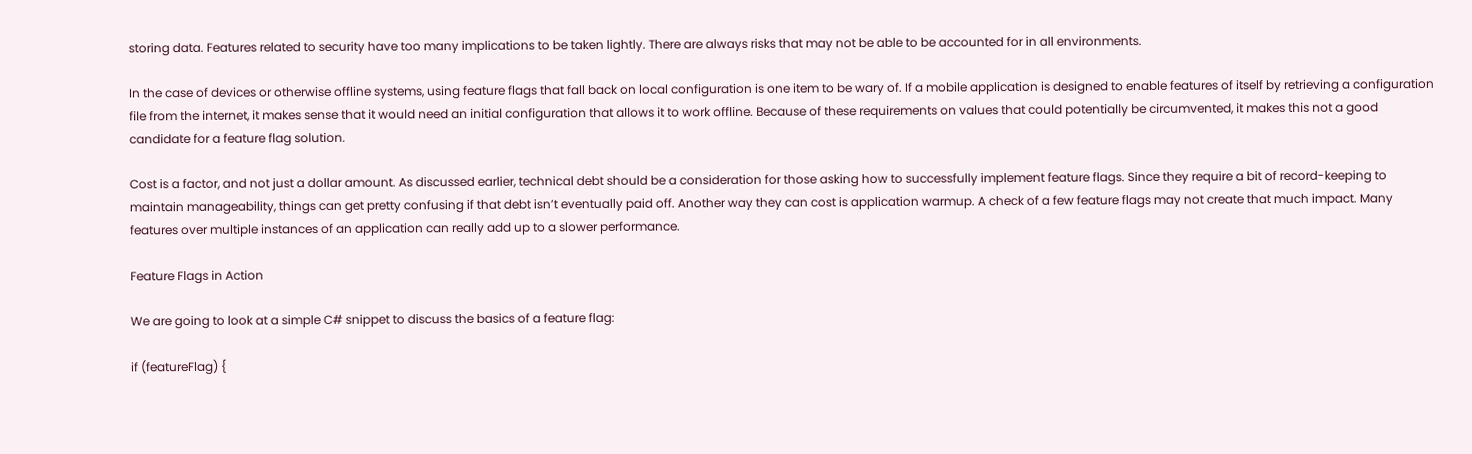storing data. Features related to security have too many implications to be taken lightly. There are always risks that may not be able to be accounted for in all environments.

In the case of devices or otherwise offline systems, using feature flags that fall back on local configuration is one item to be wary of. If a mobile application is designed to enable features of itself by retrieving a configuration file from the internet, it makes sense that it would need an initial configuration that allows it to work offline. Because of these requirements on values that could potentially be circumvented, it makes this not a good candidate for a feature flag solution.

Cost is a factor, and not just a dollar amount. As discussed earlier, technical debt should be a consideration for those asking how to successfully implement feature flags. Since they require a bit of record-keeping to maintain manageability, things can get pretty confusing if that debt isn’t eventually paid off. Another way they can cost is application warmup. A check of a few feature flags may not create that much impact. Many features over multiple instances of an application can really add up to a slower performance.

Feature Flags in Action

We are going to look at a simple C# snippet to discuss the basics of a feature flag:

if (featureFlag) {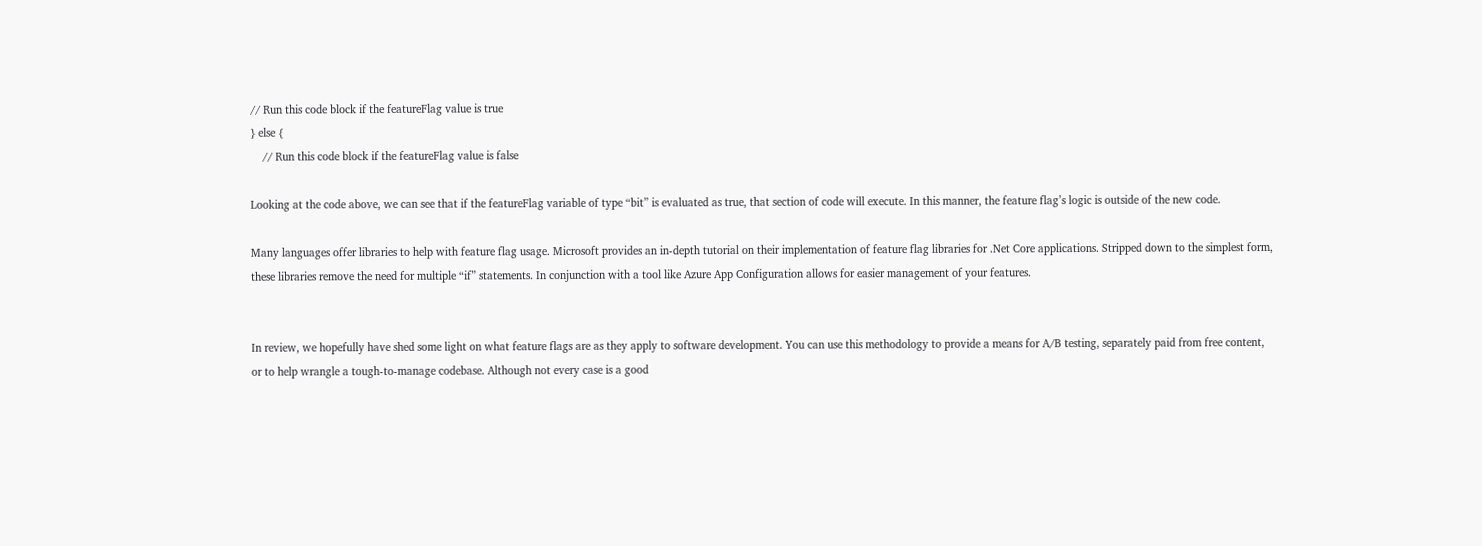// Run this code block if the featureFlag value is true
} else {
    // Run this code block if the featureFlag value is false

Looking at the code above, we can see that if the featureFlag variable of type “bit” is evaluated as true, that section of code will execute. In this manner, the feature flag’s logic is outside of the new code.

Many languages offer libraries to help with feature flag usage. Microsoft provides an in-depth tutorial on their implementation of feature flag libraries for .Net Core applications. Stripped down to the simplest form, these libraries remove the need for multiple “if” statements. In conjunction with a tool like Azure App Configuration allows for easier management of your features.


In review, we hopefully have shed some light on what feature flags are as they apply to software development. You can use this methodology to provide a means for A/B testing, separately paid from free content, or to help wrangle a tough-to-manage codebase. Although not every case is a good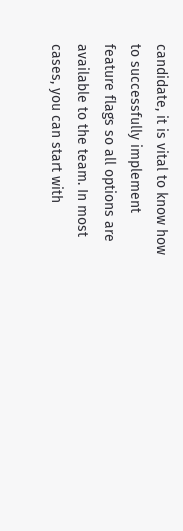candidate, it is vital to know how to successfully implement feature flags so all options are available to the team. In most cases, you can start with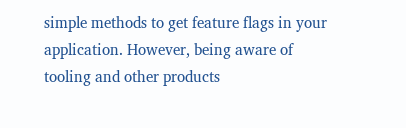simple methods to get feature flags in your application. However, being aware of tooling and other products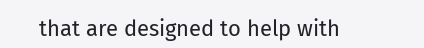that are designed to help with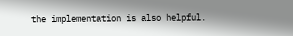the implementation is also helpful.